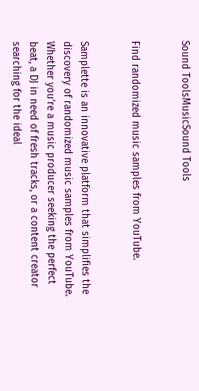Sound ToolsMusicSound Tools


Find randomized music samples from YouTube.


Samplette is an innovative platform that simplifies the discovery of randomized music samples from YouTube. Whether you’re a music producer seeking the perfect beat, a DJ in need of fresh tracks, or a content creator searching for the ideal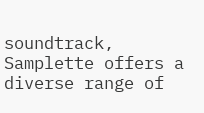soundtrack, Samplette offers a diverse range of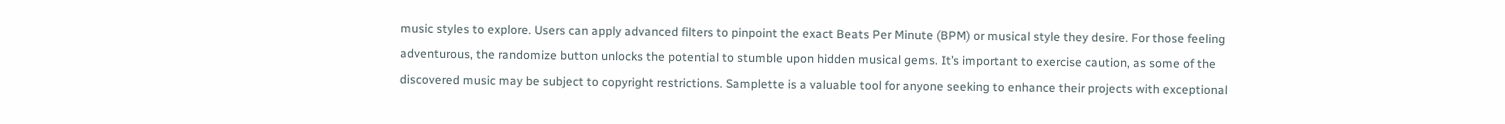music styles to explore. Users can apply advanced filters to pinpoint the exact Beats Per Minute (BPM) or musical style they desire. For those feeling adventurous, the randomize button unlocks the potential to stumble upon hidden musical gems. It’s important to exercise caution, as some of the discovered music may be subject to copyright restrictions. Samplette is a valuable tool for anyone seeking to enhance their projects with exceptional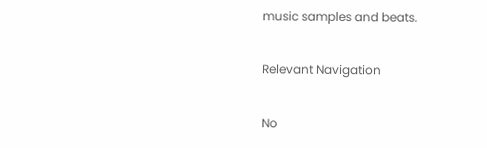music samples and beats.

Relevant Navigation

No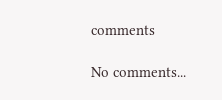comments

No comments...